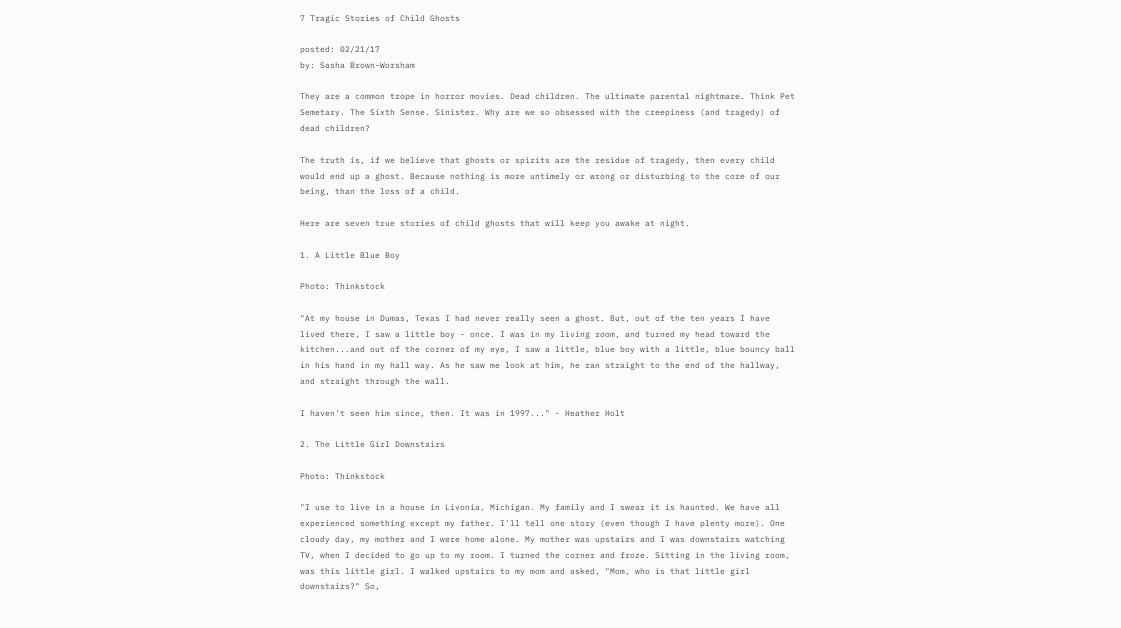7 Tragic Stories of Child Ghosts

posted: 02/21/17
by: Sasha Brown-Worsham

They are a common trope in horror movies. Dead children. The ultimate parental nightmare. Think Pet Semetary. The Sixth Sense. Sinister. Why are we so obsessed with the creepiness (and tragedy) of dead children?

The truth is, if we believe that ghosts or spirits are the residue of tragedy, then every child would end up a ghost. Because nothing is more untimely or wrong or disturbing to the core of our being, than the loss of a child.

Here are seven true stories of child ghosts that will keep you awake at night.

1. A Little Blue Boy

Photo: Thinkstock

"At my house in Dumas, Texas I had never really seen a ghost. But, out of the ten years I have lived there, I saw a little boy - once. I was in my living room, and turned my head toward the kitchen...and out of the corner of my eye, I saw a little, blue boy with a little, blue bouncy ball in his hand in my hall way. As he saw me look at him, he ran straight to the end of the hallway, and straight through the wall.

I haven't seen him since, then. It was in 1997..." - Heather Holt

2. The Little Girl Downstairs

Photo: Thinkstock

"I use to live in a house in Livonia, Michigan. My family and I swear it is haunted. We have all experienced something except my father. I'll tell one story (even though I have plenty more). One cloudy day, my mother and I were home alone. My mother was upstairs and I was downstairs watching TV, when I decided to go up to my room. I turned the corner and froze. Sitting in the living room, was this little girl. I walked upstairs to my mom and asked, "Mom, who is that little girl downstairs?" So,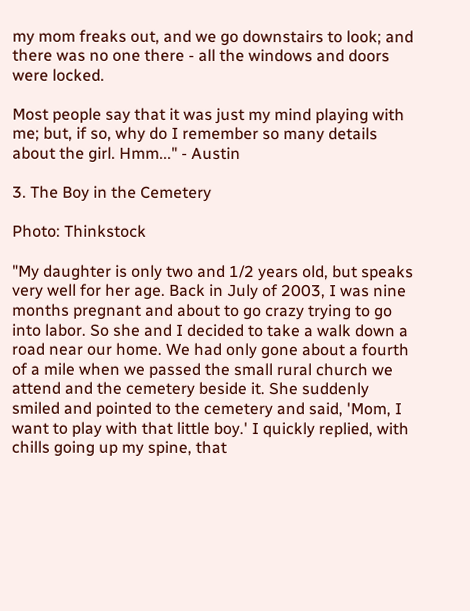my mom freaks out, and we go downstairs to look; and there was no one there - all the windows and doors were locked.

Most people say that it was just my mind playing with me; but, if so, why do I remember so many details about the girl. Hmm..." - Austin

3. The Boy in the Cemetery

Photo: Thinkstock

"My daughter is only two and 1/2 years old, but speaks very well for her age. Back in July of 2003, I was nine months pregnant and about to go crazy trying to go into labor. So she and I decided to take a walk down a road near our home. We had only gone about a fourth of a mile when we passed the small rural church we attend and the cemetery beside it. She suddenly smiled and pointed to the cemetery and said, 'Mom, I want to play with that little boy.' I quickly replied, with chills going up my spine, that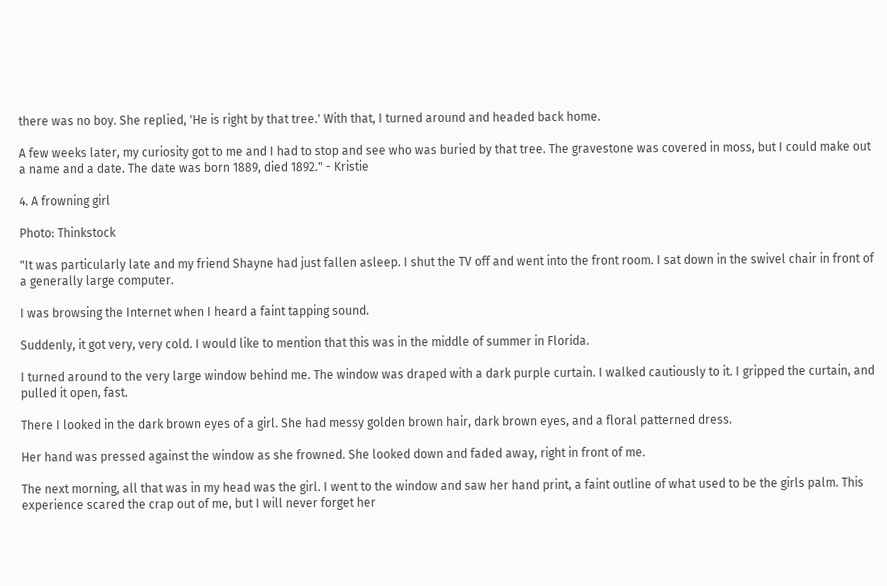there was no boy. She replied, 'He is right by that tree.' With that, I turned around and headed back home.

A few weeks later, my curiosity got to me and I had to stop and see who was buried by that tree. The gravestone was covered in moss, but I could make out a name and a date. The date was born 1889, died 1892." - Kristie

4. A frowning girl

Photo: Thinkstock

"It was particularly late and my friend Shayne had just fallen asleep. I shut the TV off and went into the front room. I sat down in the swivel chair in front of a generally large computer.

I was browsing the Internet when I heard a faint tapping sound.

Suddenly, it got very, very cold. I would like to mention that this was in the middle of summer in Florida.

I turned around to the very large window behind me. The window was draped with a dark purple curtain. I walked cautiously to it. I gripped the curtain, and pulled it open, fast.

There I looked in the dark brown eyes of a girl. She had messy golden brown hair, dark brown eyes, and a floral patterned dress.

Her hand was pressed against the window as she frowned. She looked down and faded away, right in front of me.

The next morning, all that was in my head was the girl. I went to the window and saw her hand print, a faint outline of what used to be the girls palm. This experience scared the crap out of me, but I will never forget her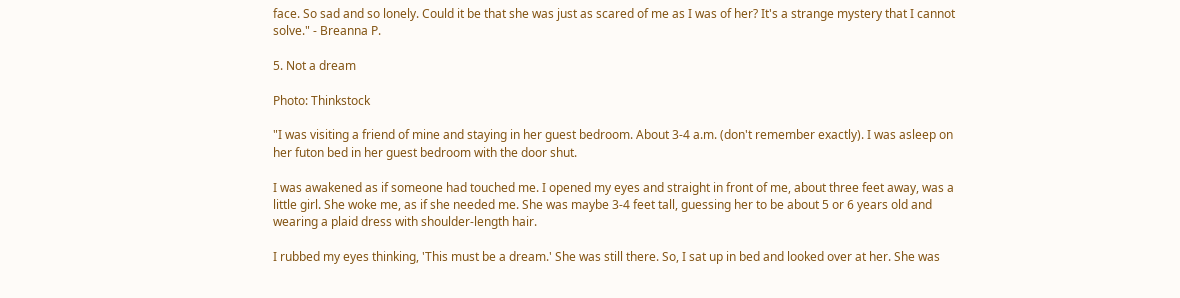face. So sad and so lonely. Could it be that she was just as scared of me as I was of her? It's a strange mystery that I cannot solve." - Breanna P.

5. Not a dream

Photo: Thinkstock

"I was visiting a friend of mine and staying in her guest bedroom. About 3-4 a.m. (don't remember exactly). I was asleep on her futon bed in her guest bedroom with the door shut.

I was awakened as if someone had touched me. I opened my eyes and straight in front of me, about three feet away, was a little girl. She woke me, as if she needed me. She was maybe 3-4 feet tall, guessing her to be about 5 or 6 years old and wearing a plaid dress with shoulder-length hair.

I rubbed my eyes thinking, 'This must be a dream.' She was still there. So, I sat up in bed and looked over at her. She was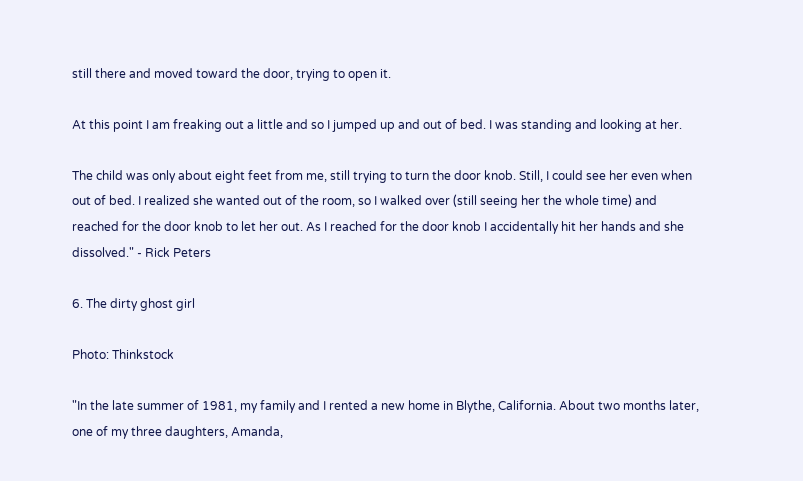still there and moved toward the door, trying to open it.

At this point I am freaking out a little and so I jumped up and out of bed. I was standing and looking at her.

The child was only about eight feet from me, still trying to turn the door knob. Still, I could see her even when out of bed. I realized she wanted out of the room, so I walked over (still seeing her the whole time) and reached for the door knob to let her out. As I reached for the door knob I accidentally hit her hands and she dissolved." - Rick Peters

6. The dirty ghost girl

Photo: Thinkstock

"In the late summer of 1981, my family and I rented a new home in Blythe, California. About two months later, one of my three daughters, Amanda,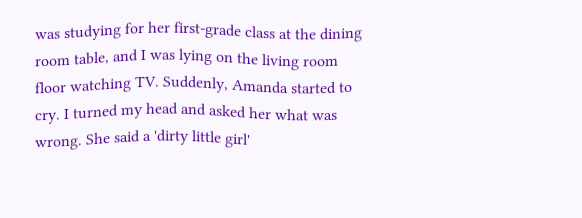was studying for her first-grade class at the dining room table, and I was lying on the living room floor watching TV. Suddenly, Amanda started to cry. I turned my head and asked her what was wrong. She said a 'dirty little girl'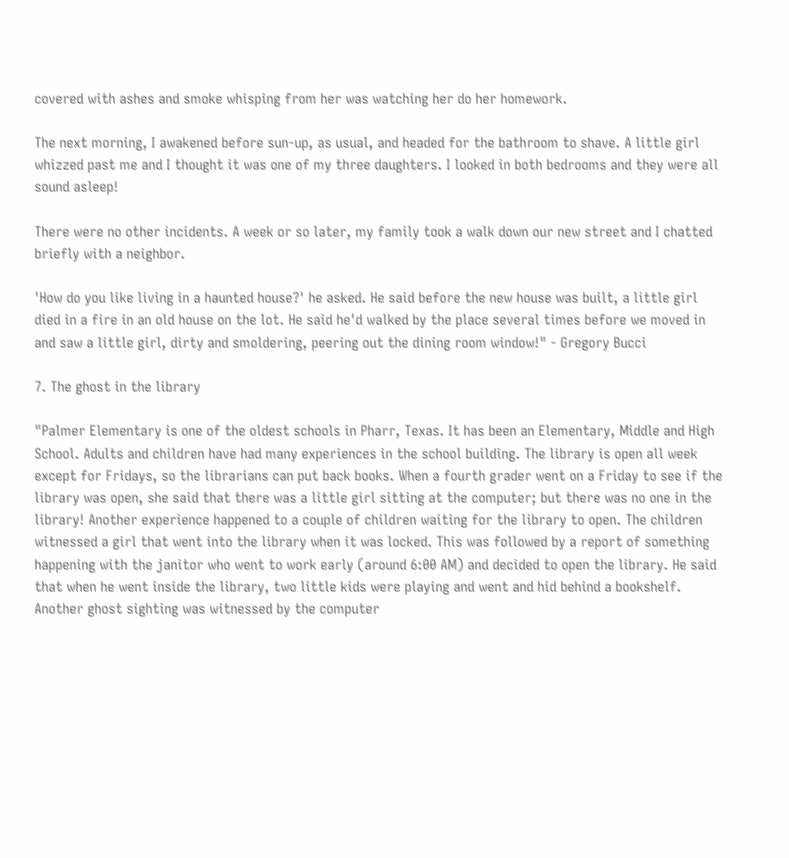covered with ashes and smoke whisping from her was watching her do her homework.

The next morning, I awakened before sun-up, as usual, and headed for the bathroom to shave. A little girl whizzed past me and I thought it was one of my three daughters. I looked in both bedrooms and they were all sound asleep!

There were no other incidents. A week or so later, my family took a walk down our new street and I chatted briefly with a neighbor.

'How do you like living in a haunted house?' he asked. He said before the new house was built, a little girl died in a fire in an old house on the lot. He said he'd walked by the place several times before we moved in and saw a little girl, dirty and smoldering, peering out the dining room window!" - Gregory Bucci

7. The ghost in the library

"Palmer Elementary is one of the oldest schools in Pharr, Texas. It has been an Elementary, Middle and High School. Adults and children have had many experiences in the school building. The library is open all week except for Fridays, so the librarians can put back books. When a fourth grader went on a Friday to see if the library was open, she said that there was a little girl sitting at the computer; but there was no one in the library! Another experience happened to a couple of children waiting for the library to open. The children witnessed a girl that went into the library when it was locked. This was followed by a report of something happening with the janitor who went to work early (around 6:00 AM) and decided to open the library. He said that when he went inside the library, two little kids were playing and went and hid behind a bookshelf. Another ghost sighting was witnessed by the computer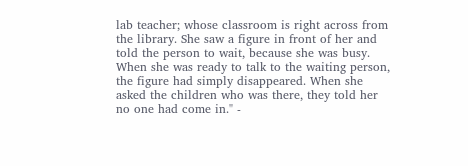lab teacher; whose classroom is right across from the library. She saw a figure in front of her and told the person to wait, because she was busy. When she was ready to talk to the waiting person, the figure had simply disappeared. When she asked the children who was there, they told her no one had come in." -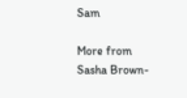Sam

More from Sasha Brown-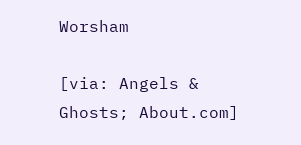Worsham

[via: Angels & Ghosts; About.com]